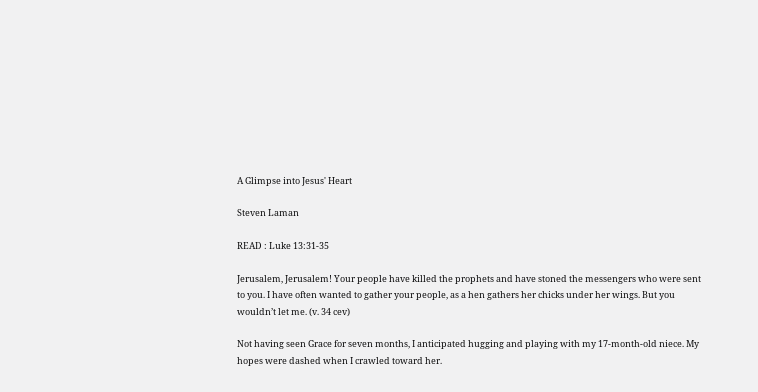A Glimpse into Jesus' Heart

Steven Laman

READ : Luke 13:31-35

Jerusalem, Jerusalem! Your people have killed the prophets and have stoned the messengers who were sent to you. I have often wanted to gather your people, as a hen gathers her chicks under her wings. But you wouldn’t let me. (v. 34 cev)

Not having seen Grace for seven months, I anticipated hugging and playing with my 17-month-old niece. My hopes were dashed when I crawled toward her.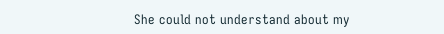She could not understand about my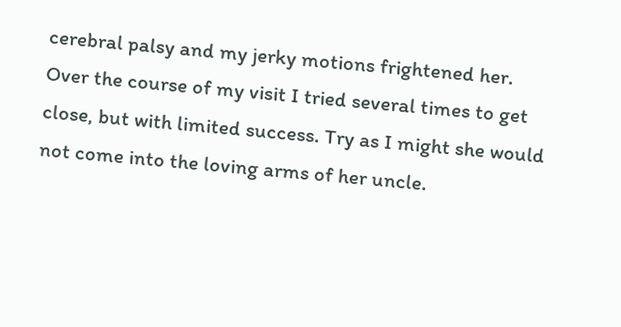cerebral palsy and my jerky motions frightened her. Over the course of my visit I tried several times to get close, but with limited success. Try as I might she would not come into the loving arms of her uncle.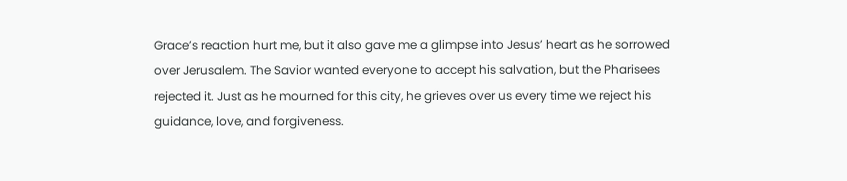Grace’s reaction hurt me, but it also gave me a glimpse into Jesus’ heart as he sorrowed over Jerusalem. The Savior wanted everyone to accept his salvation, but the Pharisees rejected it. Just as he mourned for this city, he grieves over us every time we reject his guidance, love, and forgiveness.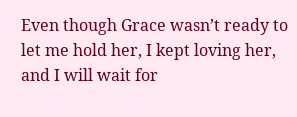Even though Grace wasn’t ready to let me hold her, I kept loving her, and I will wait for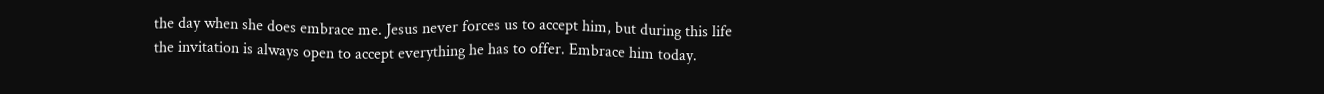the day when she does embrace me. Jesus never forces us to accept him, but during this life the invitation is always open to accept everything he has to offer. Embrace him today.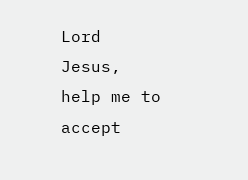Lord Jesus, help me to accept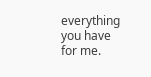everything you have for me.